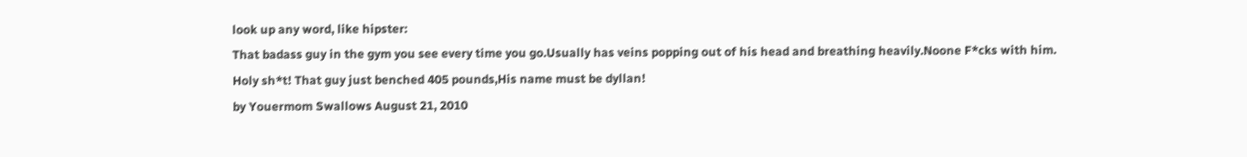look up any word, like hipster:
That badass guy in the gym you see every time you go.Usually has veins popping out of his head and breathing heavily.Noone F*cks with him.
Holy sh*t! That guy just benched 405 pounds,His name must be dyllan!
by Youermom Swallows August 21, 2010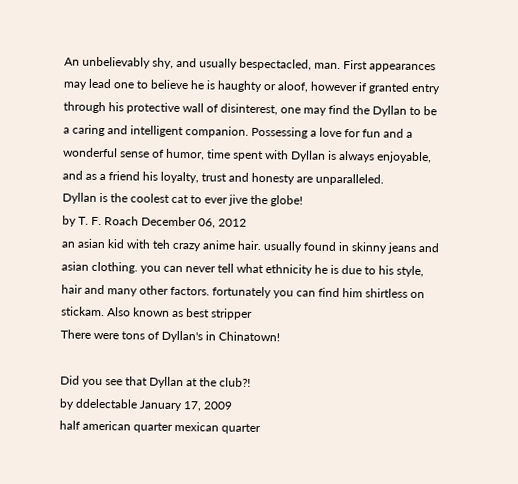An unbelievably shy, and usually bespectacled, man. First appearances may lead one to believe he is haughty or aloof, however if granted entry through his protective wall of disinterest, one may find the Dyllan to be a caring and intelligent companion. Possessing a love for fun and a wonderful sense of humor, time spent with Dyllan is always enjoyable, and as a friend his loyalty, trust and honesty are unparalleled.
Dyllan is the coolest cat to ever jive the globe!
by T. F. Roach December 06, 2012
an asian kid with teh crazy anime hair. usually found in skinny jeans and asian clothing. you can never tell what ethnicity he is due to his style, hair and many other factors. fortunately you can find him shirtless on stickam. Also known as best stripper
There were tons of Dyllan's in Chinatown!

Did you see that Dyllan at the club?!
by ddelectable January 17, 2009
half american quarter mexican quarter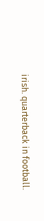irish. quarterback in football.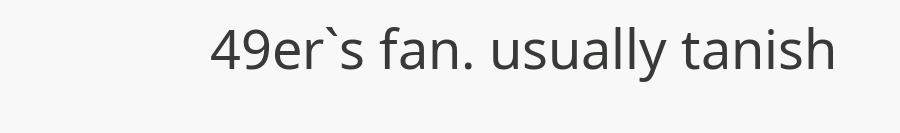49er`s fan. usually tanish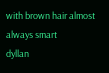with brown hair almost always smart
dyllan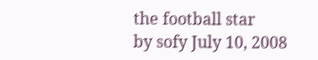the football star
by sofy July 10, 2008